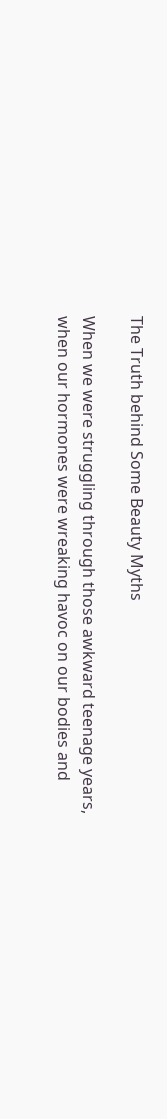The Truth behind Some Beauty Myths

When we were struggling through those awkward teenage years, when our hormones were wreaking havoc on our bodies and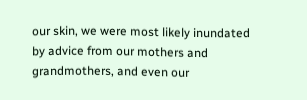our skin, we were most likely inundated by advice from our mothers and grandmothers, and even our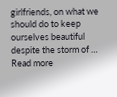girlfriends, on what we should do to keep ourselves beautiful despite the storm of … Read more